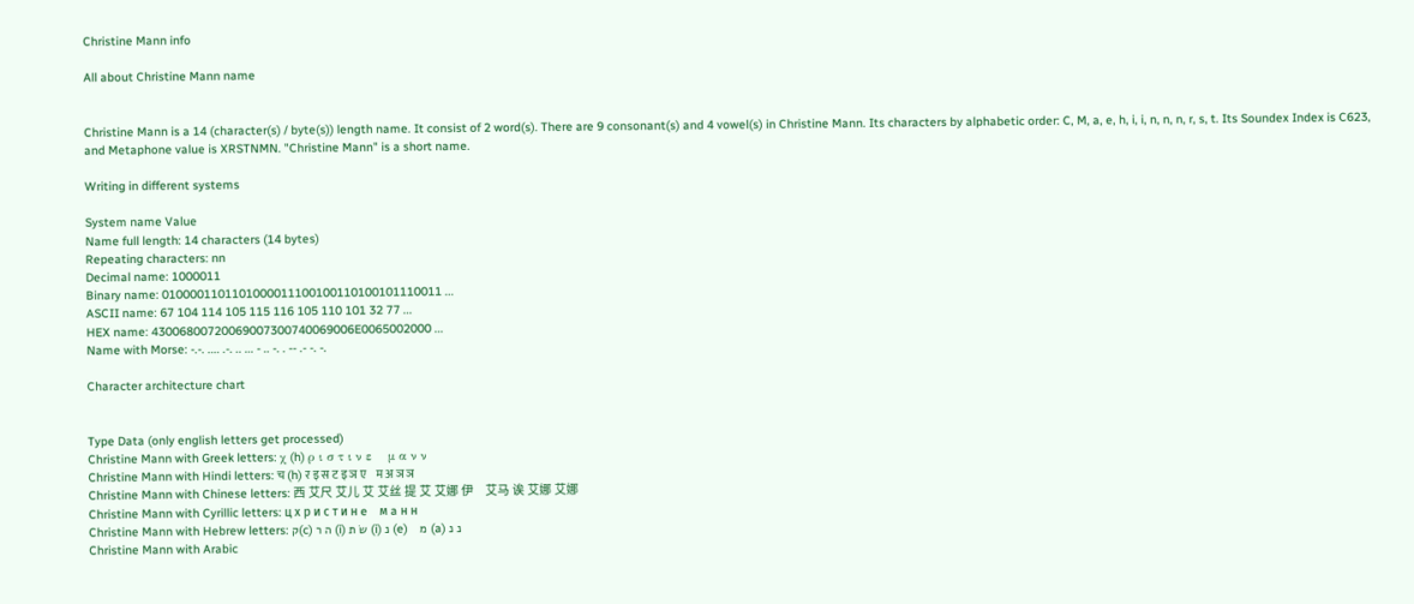Christine Mann info

All about Christine Mann name


Christine Mann is a 14 (character(s) / byte(s)) length name. It consist of 2 word(s). There are 9 consonant(s) and 4 vowel(s) in Christine Mann. Its characters by alphabetic order: C, M, a, e, h, i, i, n, n, n, r, s, t. Its Soundex Index is C623, and Metaphone value is XRSTNMN. "Christine Mann" is a short name.

Writing in different systems

System name Value
Name full length: 14 characters (14 bytes)
Repeating characters: nn
Decimal name: 1000011
Binary name: 0100001101101000011100100110100101110011 ...
ASCII name: 67 104 114 105 115 116 105 110 101 32 77 ...
HEX name: 43006800720069007300740069006E0065002000 ...
Name with Morse: -.-. .... .-. .. ... - .. -. . -- .- -. -.

Character architecture chart


Type Data (only english letters get processed)
Christine Mann with Greek letters: χ (h) ρ ι σ τ ι ν ε    μ α ν ν
Christine Mann with Hindi letters: च (h) र इ स ट इ ञ ए    म अ ञ ञ
Christine Mann with Chinese letters: 西 艾尺 艾儿 艾 艾丝 提 艾 艾娜 伊    艾马 诶 艾娜 艾娜
Christine Mann with Cyrillic letters: ц х р и с т и н e    м a н н
Christine Mann with Hebrew letters: ק(c) ה ר (i) שׂ ת (i) נ (e)    מ (a) נ נ
Christine Mann with Arabic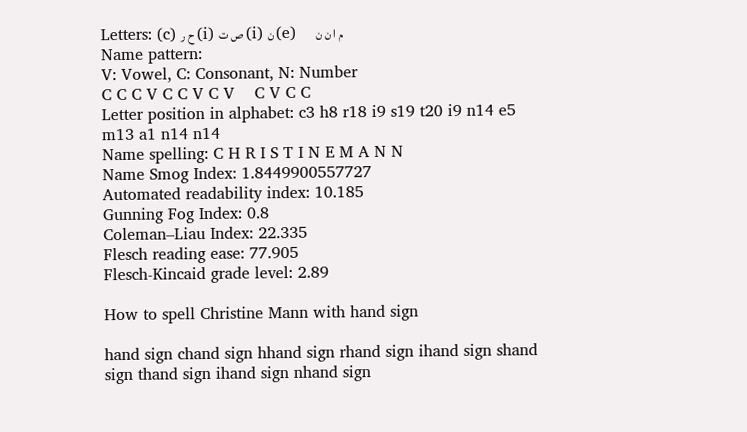Letters: (c) ح ر (i) ص ت (i) ن (e)    م ا ن ن
Name pattern:
V: Vowel, C: Consonant, N: Number
C C C V C C V C V    C V C C
Letter position in alphabet: c3 h8 r18 i9 s19 t20 i9 n14 e5    m13 a1 n14 n14
Name spelling: C H R I S T I N E M A N N
Name Smog Index: 1.8449900557727
Automated readability index: 10.185
Gunning Fog Index: 0.8
Coleman–Liau Index: 22.335
Flesch reading ease: 77.905
Flesch-Kincaid grade level: 2.89

How to spell Christine Mann with hand sign

hand sign chand sign hhand sign rhand sign ihand sign shand sign thand sign ihand sign nhand sign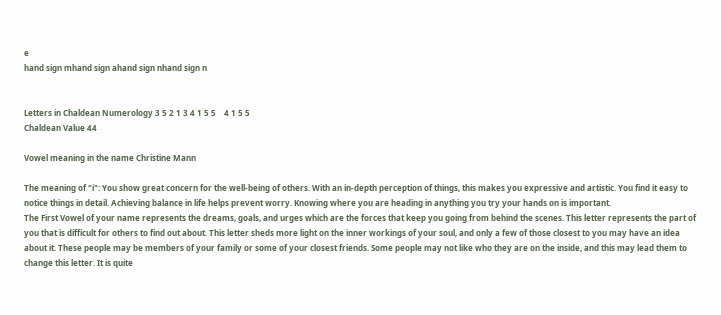e
hand sign mhand sign ahand sign nhand sign n


Letters in Chaldean Numerology 3 5 2 1 3 4 1 5 5    4 1 5 5
Chaldean Value 44

Vowel meaning in the name Christine Mann

The meaning of "i": You show great concern for the well-being of others. With an in-depth perception of things, this makes you expressive and artistic. You find it easy to notice things in detail. Achieving balance in life helps prevent worry. Knowing where you are heading in anything you try your hands on is important.
The First Vowel of your name represents the dreams, goals, and urges which are the forces that keep you going from behind the scenes. This letter represents the part of you that is difficult for others to find out about. This letter sheds more light on the inner workings of your soul, and only a few of those closest to you may have an idea about it. These people may be members of your family or some of your closest friends. Some people may not like who they are on the inside, and this may lead them to change this letter. It is quite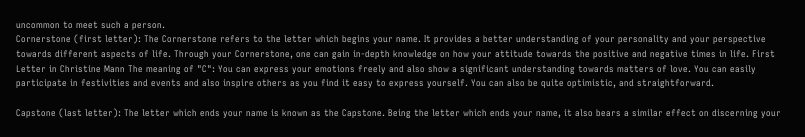uncommon to meet such a person.
Cornerstone (first letter): The Cornerstone refers to the letter which begins your name. It provides a better understanding of your personality and your perspective towards different aspects of life. Through your Cornerstone, one can gain in-depth knowledge on how your attitude towards the positive and negative times in life. First Letter in Christine Mann The meaning of "C": You can express your emotions freely and also show a significant understanding towards matters of love. You can easily participate in festivities and events and also inspire others as you find it easy to express yourself. You can also be quite optimistic, and straightforward.

Capstone (last letter): The letter which ends your name is known as the Capstone. Being the letter which ends your name, it also bears a similar effect on discerning your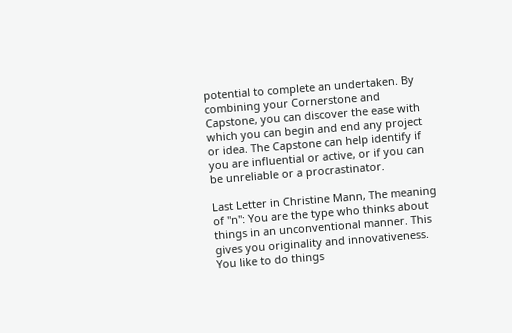potential to complete an undertaken. By combining your Cornerstone and Capstone, you can discover the ease with which you can begin and end any project or idea. The Capstone can help identify if you are influential or active, or if you can be unreliable or a procrastinator.

Last Letter in Christine Mann, The meaning of "n": You are the type who thinks about things in an unconventional manner. This gives you originality and innovativeness. You like to do things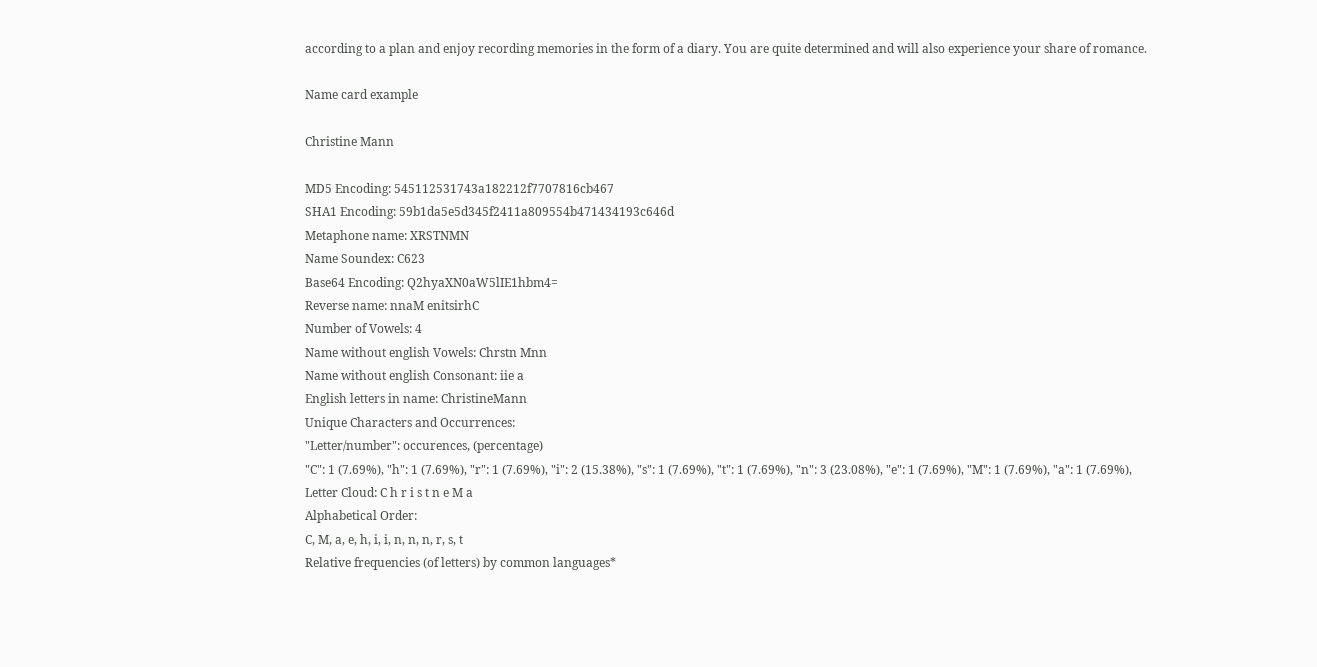according to a plan and enjoy recording memories in the form of a diary. You are quite determined and will also experience your share of romance.

Name card example

Christine Mann

MD5 Encoding: 545112531743a182212f7707816cb467
SHA1 Encoding: 59b1da5e5d345f2411a809554b471434193c646d
Metaphone name: XRSTNMN
Name Soundex: C623
Base64 Encoding: Q2hyaXN0aW5lIE1hbm4=
Reverse name: nnaM enitsirhC
Number of Vowels: 4
Name without english Vowels: Chrstn Mnn
Name without english Consonant: iie a
English letters in name: ChristineMann
Unique Characters and Occurrences:
"Letter/number": occurences, (percentage)
"C": 1 (7.69%), "h": 1 (7.69%), "r": 1 (7.69%), "i": 2 (15.38%), "s": 1 (7.69%), "t": 1 (7.69%), "n": 3 (23.08%), "e": 1 (7.69%), "M": 1 (7.69%), "a": 1 (7.69%),
Letter Cloud: C h r i s t n e M a
Alphabetical Order:
C, M, a, e, h, i, i, n, n, n, r, s, t
Relative frequencies (of letters) by common languages*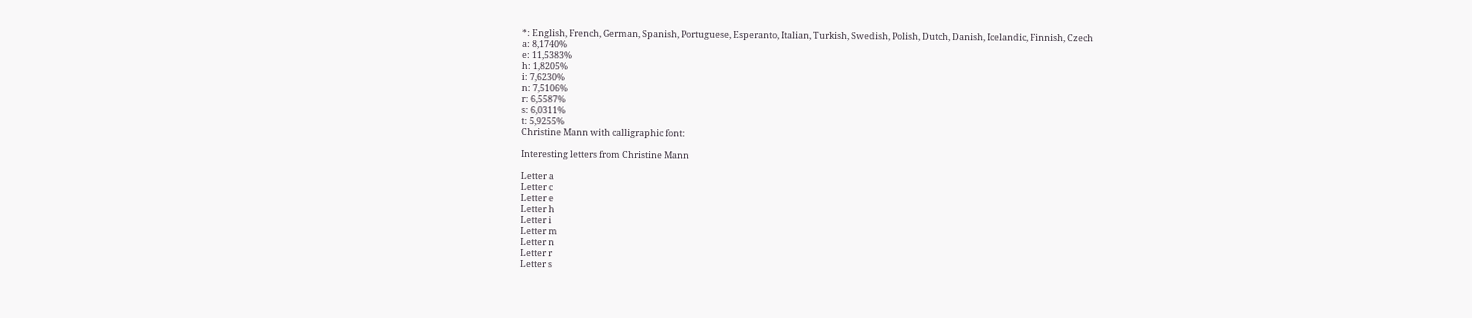*: English, French, German, Spanish, Portuguese, Esperanto, Italian, Turkish, Swedish, Polish, Dutch, Danish, Icelandic, Finnish, Czech
a: 8,1740%
e: 11,5383%
h: 1,8205%
i: 7,6230%
n: 7,5106%
r: 6,5587%
s: 6,0311%
t: 5,9255%
Christine Mann with calligraphic font:

Interesting letters from Christine Mann

Letter a
Letter c
Letter e
Letter h
Letter i
Letter m
Letter n
Letter r
Letter s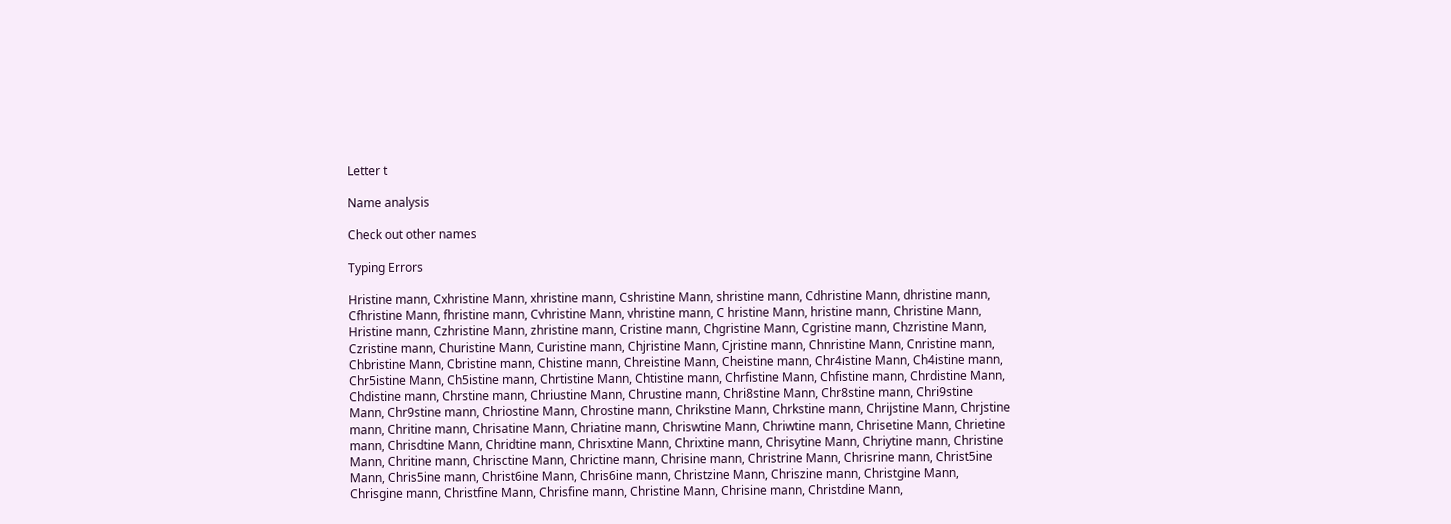Letter t

Name analysis

Check out other names

Typing Errors

Hristine mann, Cxhristine Mann, xhristine mann, Cshristine Mann, shristine mann, Cdhristine Mann, dhristine mann, Cfhristine Mann, fhristine mann, Cvhristine Mann, vhristine mann, C hristine Mann, hristine mann, Christine Mann, Hristine mann, Czhristine Mann, zhristine mann, Cristine mann, Chgristine Mann, Cgristine mann, Chzristine Mann, Czristine mann, Churistine Mann, Curistine mann, Chjristine Mann, Cjristine mann, Chnristine Mann, Cnristine mann, Chbristine Mann, Cbristine mann, Chistine mann, Chreistine Mann, Cheistine mann, Chr4istine Mann, Ch4istine mann, Chr5istine Mann, Ch5istine mann, Chrtistine Mann, Chtistine mann, Chrfistine Mann, Chfistine mann, Chrdistine Mann, Chdistine mann, Chrstine mann, Chriustine Mann, Chrustine mann, Chri8stine Mann, Chr8stine mann, Chri9stine Mann, Chr9stine mann, Chriostine Mann, Chrostine mann, Chrikstine Mann, Chrkstine mann, Chrijstine Mann, Chrjstine mann, Chritine mann, Chrisatine Mann, Chriatine mann, Chriswtine Mann, Chriwtine mann, Chrisetine Mann, Chrietine mann, Chrisdtine Mann, Chridtine mann, Chrisxtine Mann, Chrixtine mann, Chrisytine Mann, Chriytine mann, Christine Mann, Chritine mann, Chrisctine Mann, Chrictine mann, Chrisine mann, Christrine Mann, Chrisrine mann, Christ5ine Mann, Chris5ine mann, Christ6ine Mann, Chris6ine mann, Christzine Mann, Chriszine mann, Christgine Mann, Chrisgine mann, Christfine Mann, Chrisfine mann, Christine Mann, Chrisine mann, Christdine Mann,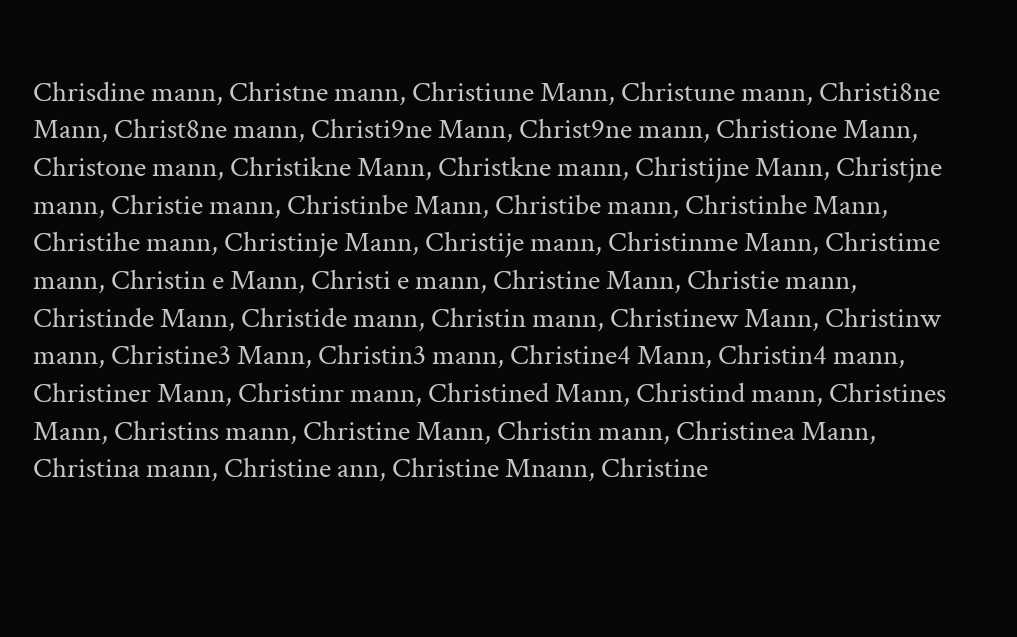Chrisdine mann, Christne mann, Christiune Mann, Christune mann, Christi8ne Mann, Christ8ne mann, Christi9ne Mann, Christ9ne mann, Christione Mann, Christone mann, Christikne Mann, Christkne mann, Christijne Mann, Christjne mann, Christie mann, Christinbe Mann, Christibe mann, Christinhe Mann, Christihe mann, Christinje Mann, Christije mann, Christinme Mann, Christime mann, Christin e Mann, Christi e mann, Christine Mann, Christie mann, Christinde Mann, Christide mann, Christin mann, Christinew Mann, Christinw mann, Christine3 Mann, Christin3 mann, Christine4 Mann, Christin4 mann, Christiner Mann, Christinr mann, Christined Mann, Christind mann, Christines Mann, Christins mann, Christine Mann, Christin mann, Christinea Mann, Christina mann, Christine ann, Christine Mnann, Christine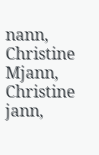nann, Christine Mjann, Christine jann,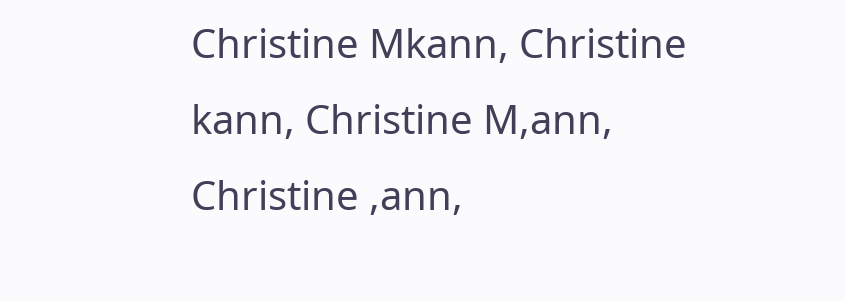Christine Mkann, Christine kann, Christine M,ann, Christine ,ann,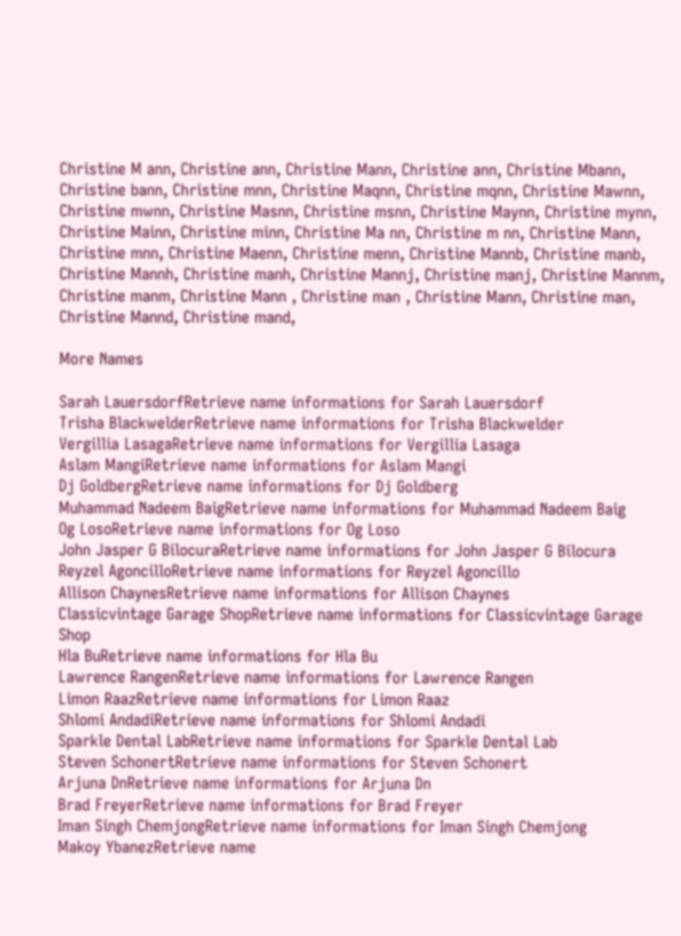Christine M ann, Christine ann, Christine Mann, Christine ann, Christine Mbann, Christine bann, Christine mnn, Christine Maqnn, Christine mqnn, Christine Mawnn, Christine mwnn, Christine Masnn, Christine msnn, Christine Maynn, Christine mynn, Christine Mainn, Christine minn, Christine Ma nn, Christine m nn, Christine Mann, Christine mnn, Christine Maenn, Christine menn, Christine Mannb, Christine manb, Christine Mannh, Christine manh, Christine Mannj, Christine manj, Christine Mannm, Christine manm, Christine Mann , Christine man , Christine Mann, Christine man, Christine Mannd, Christine mand,

More Names

Sarah LauersdorfRetrieve name informations for Sarah Lauersdorf
Trisha BlackwelderRetrieve name informations for Trisha Blackwelder
Vergillia LasagaRetrieve name informations for Vergillia Lasaga
Aslam MangiRetrieve name informations for Aslam Mangi
Dj GoldbergRetrieve name informations for Dj Goldberg
Muhammad Nadeem BaigRetrieve name informations for Muhammad Nadeem Baig
Og LosoRetrieve name informations for Og Loso
John Jasper G BilocuraRetrieve name informations for John Jasper G Bilocura
Reyzel AgoncilloRetrieve name informations for Reyzel Agoncillo
Allison ChaynesRetrieve name informations for Allison Chaynes
Classicvintage Garage ShopRetrieve name informations for Classicvintage Garage Shop
Hla BuRetrieve name informations for Hla Bu
Lawrence RangenRetrieve name informations for Lawrence Rangen
Limon RaazRetrieve name informations for Limon Raaz
Shlomi AndadiRetrieve name informations for Shlomi Andadi
Sparkle Dental LabRetrieve name informations for Sparkle Dental Lab
Steven SchonertRetrieve name informations for Steven Schonert
Arjuna DnRetrieve name informations for Arjuna Dn
Brad FreyerRetrieve name informations for Brad Freyer
Iman Singh ChemjongRetrieve name informations for Iman Singh Chemjong
Makoy YbanezRetrieve name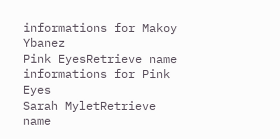informations for Makoy Ybanez
Pink EyesRetrieve name informations for Pink Eyes
Sarah MyletRetrieve name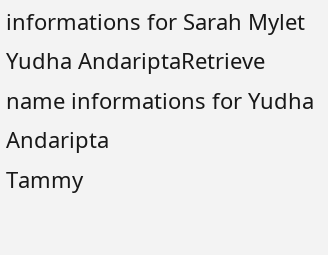informations for Sarah Mylet
Yudha AndariptaRetrieve name informations for Yudha Andaripta
Tammy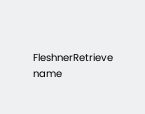FleshnerRetrieve name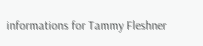informations for Tammy Fleshner